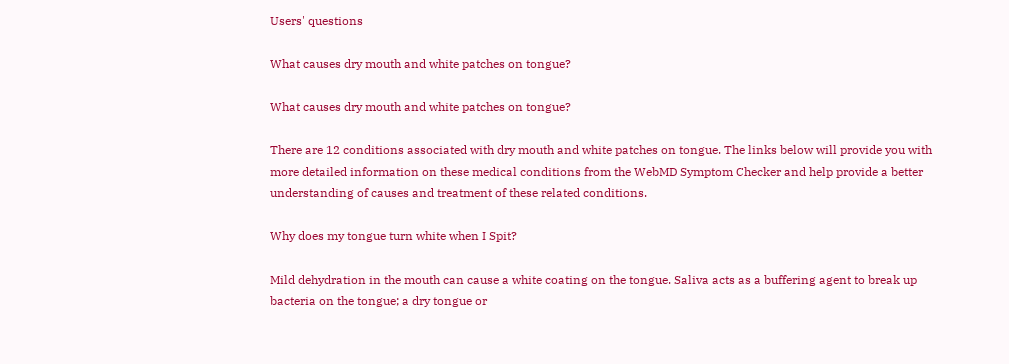Users' questions

What causes dry mouth and white patches on tongue?

What causes dry mouth and white patches on tongue?

There are 12 conditions associated with dry mouth and white patches on tongue. The links below will provide you with more detailed information on these medical conditions from the WebMD Symptom Checker and help provide a better understanding of causes and treatment of these related conditions.

Why does my tongue turn white when I Spit?

Mild dehydration in the mouth can cause a white coating on the tongue. Saliva acts as a buffering agent to break up bacteria on the tongue; a dry tongue or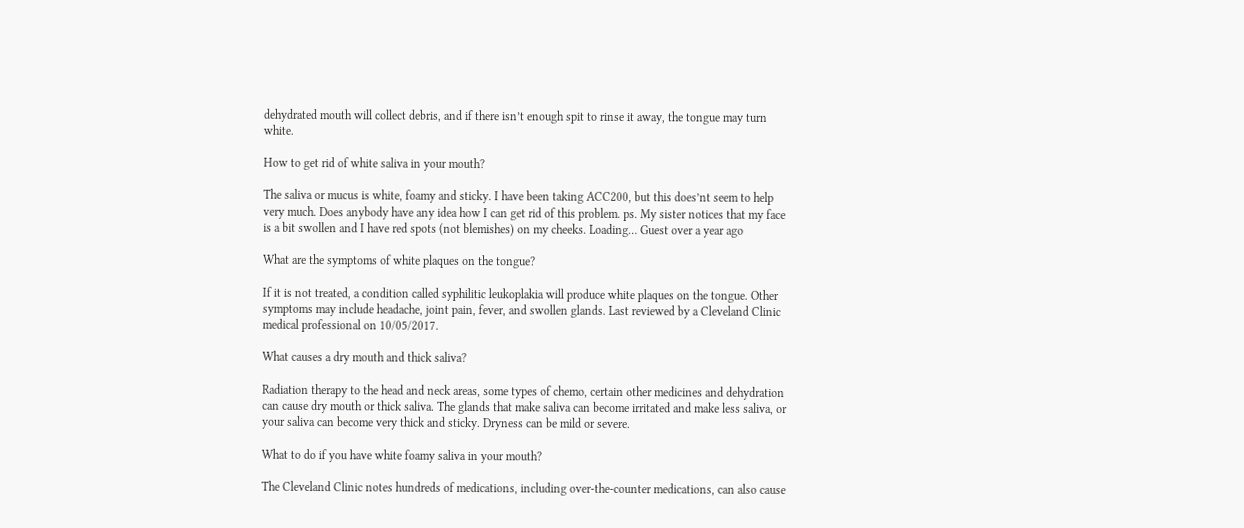dehydrated mouth will collect debris, and if there isn’t enough spit to rinse it away, the tongue may turn white.

How to get rid of white saliva in your mouth?

The saliva or mucus is white, foamy and sticky. I have been taking ACC200, but this does’nt seem to help very much. Does anybody have any idea how I can get rid of this problem. ps. My sister notices that my face is a bit swollen and I have red spots (not blemishes) on my cheeks. Loading… Guest over a year ago

What are the symptoms of white plaques on the tongue?

If it is not treated, a condition called syphilitic leukoplakia will produce white plaques on the tongue. Other symptoms may include headache, joint pain, fever, and swollen glands. Last reviewed by a Cleveland Clinic medical professional on 10/05/2017.

What causes a dry mouth and thick saliva?

Radiation therapy to the head and neck areas, some types of chemo, certain other medicines and dehydration can cause dry mouth or thick saliva. The glands that make saliva can become irritated and make less saliva, or your saliva can become very thick and sticky. Dryness can be mild or severe.

What to do if you have white foamy saliva in your mouth?

The Cleveland Clinic notes hundreds of medications, including over-the-counter medications, can also cause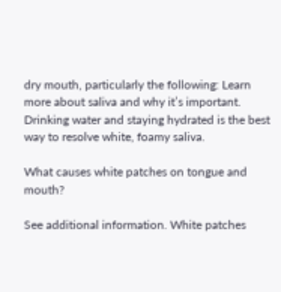dry mouth, particularly the following: Learn more about saliva and why it’s important. Drinking water and staying hydrated is the best way to resolve white, foamy saliva.

What causes white patches on tongue and mouth?

See additional information. White patches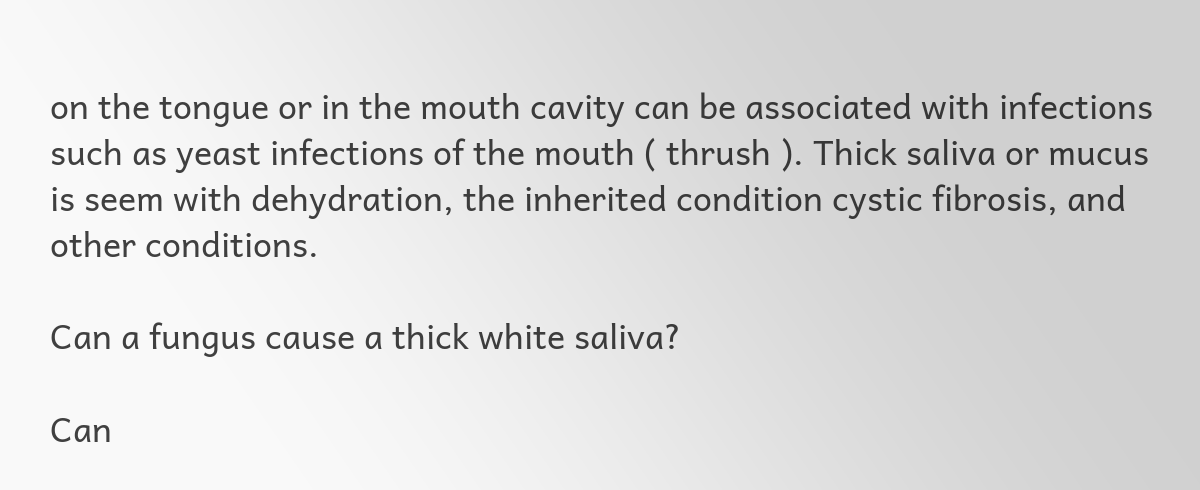on the tongue or in the mouth cavity can be associated with infections such as yeast infections of the mouth ( thrush ). Thick saliva or mucus is seem with dehydration, the inherited condition cystic fibrosis, and other conditions.

Can a fungus cause a thick white saliva?

Can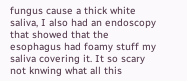fungus cause a thick white saliva, I also had an endoscopy that showed that the esophagus had foamy stuff my saliva covering it. It so scary not knwing what all this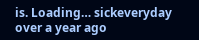is. Loading… sickeveryday over a year ago